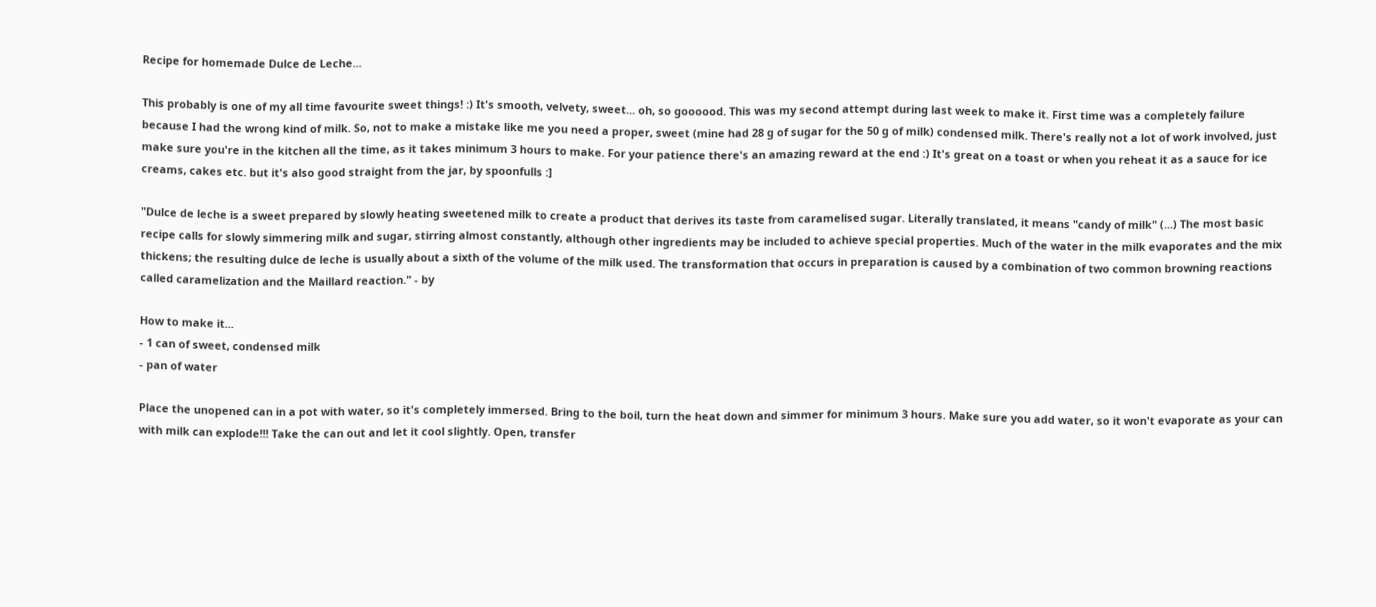Recipe for homemade Dulce de Leche...

This probably is one of my all time favourite sweet things! :) It's smooth, velvety, sweet... oh, so goooood. This was my second attempt during last week to make it. First time was a completely failure because I had the wrong kind of milk. So, not to make a mistake like me you need a proper, sweet (mine had 28 g of sugar for the 50 g of milk) condensed milk. There's really not a lot of work involved, just make sure you're in the kitchen all the time, as it takes minimum 3 hours to make. For your patience there's an amazing reward at the end :) It's great on a toast or when you reheat it as a sauce for ice creams, cakes etc. but it's also good straight from the jar, by spoonfulls :]

"Dulce de leche is a sweet prepared by slowly heating sweetened milk to create a product that derives its taste from caramelised sugar. Literally translated, it means "candy of milk" (...) The most basic recipe calls for slowly simmering milk and sugar, stirring almost constantly, although other ingredients may be included to achieve special properties. Much of the water in the milk evaporates and the mix thickens; the resulting dulce de leche is usually about a sixth of the volume of the milk used. The transformation that occurs in preparation is caused by a combination of two common browning reactions called caramelization and the Maillard reaction." - by

How to make it...
- 1 can of sweet, condensed milk
- pan of water

Place the unopened can in a pot with water, so it's completely immersed. Bring to the boil, turn the heat down and simmer for minimum 3 hours. Make sure you add water, so it won't evaporate as your can with milk can explode!!! Take the can out and let it cool slightly. Open, transfer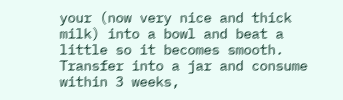your (now very nice and thick milk) into a bowl and beat a little so it becomes smooth. Transfer into a jar and consume within 3 weeks,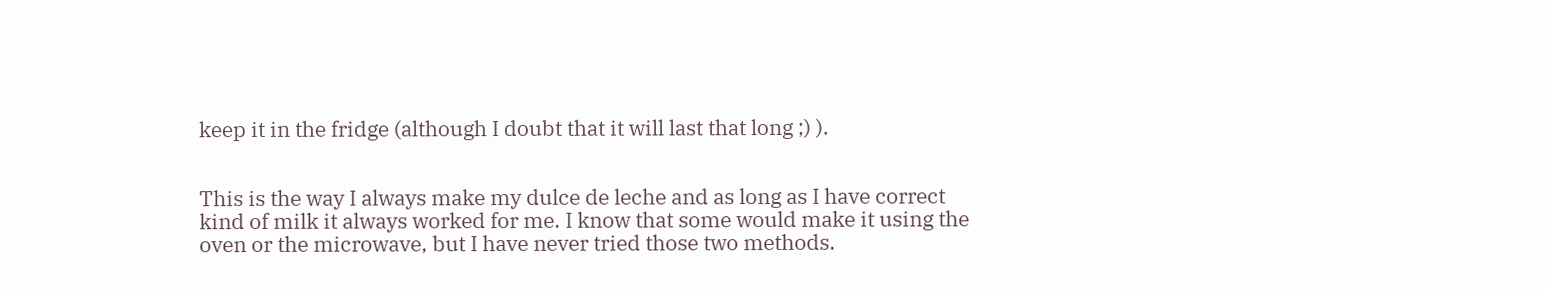keep it in the fridge (although I doubt that it will last that long ;) ).


This is the way I always make my dulce de leche and as long as I have correct kind of milk it always worked for me. I know that some would make it using the oven or the microwave, but I have never tried those two methods.